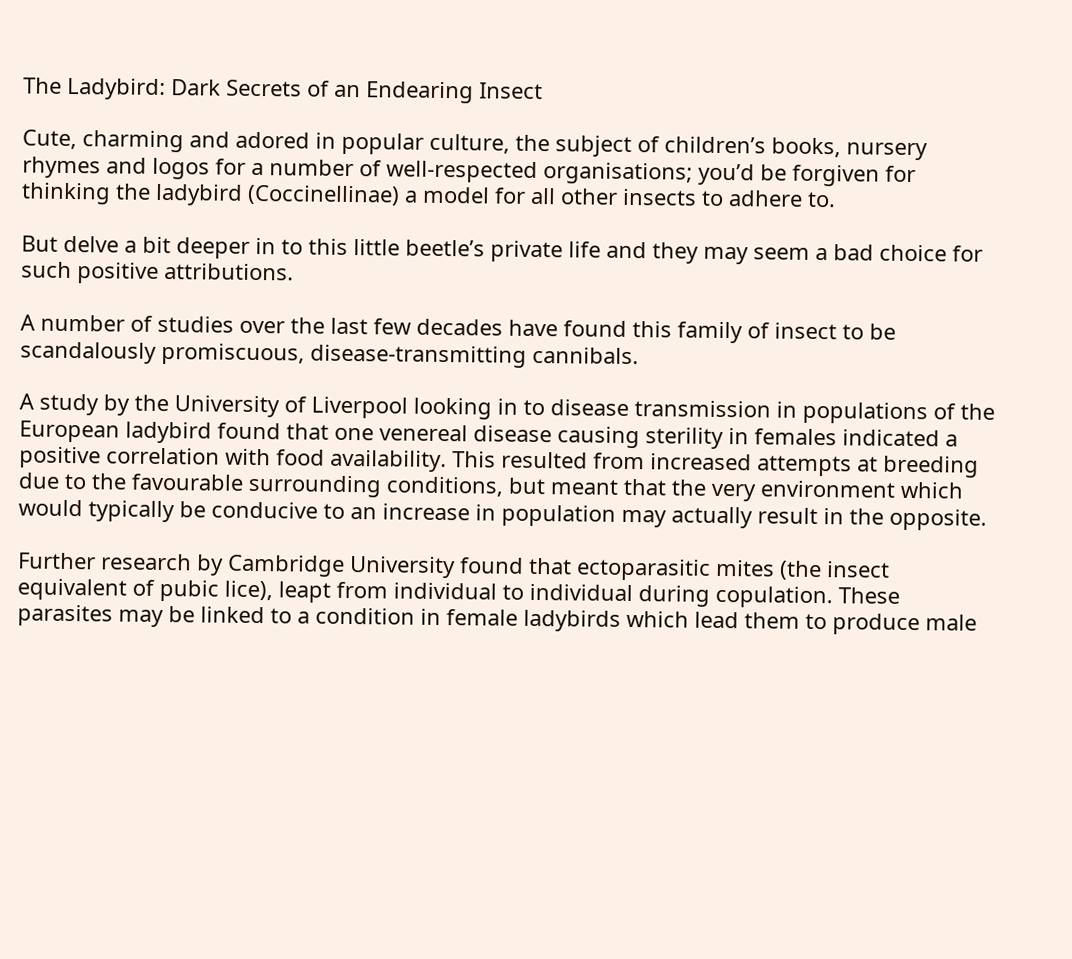The Ladybird: Dark Secrets of an Endearing Insect

Cute, charming and adored in popular culture, the subject of children’s books, nursery rhymes and logos for a number of well-respected organisations; you’d be forgiven for thinking the ladybird (Coccinellinae) a model for all other insects to adhere to.

But delve a bit deeper in to this little beetle’s private life and they may seem a bad choice for such positive attributions.

A number of studies over the last few decades have found this family of insect to be scandalously promiscuous, disease-transmitting cannibals.

A study by the University of Liverpool looking in to disease transmission in populations of the European ladybird found that one venereal disease causing sterility in females indicated a positive correlation with food availability. This resulted from increased attempts at breeding due to the favourable surrounding conditions, but meant that the very environment which would typically be conducive to an increase in population may actually result in the opposite.

Further research by Cambridge University found that ectoparasitic mites (the insect equivalent of pubic lice), leapt from individual to individual during copulation. These parasites may be linked to a condition in female ladybirds which lead them to produce male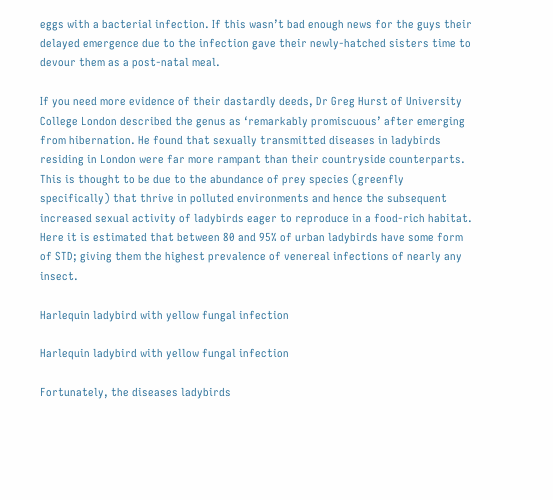eggs with a bacterial infection. If this wasn’t bad enough news for the guys their delayed emergence due to the infection gave their newly-hatched sisters time to devour them as a post-natal meal.

If you need more evidence of their dastardly deeds, Dr Greg Hurst of University College London described the genus as ‘remarkably promiscuous’ after emerging from hibernation. He found that sexually transmitted diseases in ladybirds residing in London were far more rampant than their countryside counterparts. This is thought to be due to the abundance of prey species (greenfly specifically) that thrive in polluted environments and hence the subsequent increased sexual activity of ladybirds eager to reproduce in a food-rich habitat. Here it is estimated that between 80 and 95% of urban ladybirds have some form of STD; giving them the highest prevalence of venereal infections of nearly any insect.

Harlequin ladybird with yellow fungal infection

Harlequin ladybird with yellow fungal infection

Fortunately, the diseases ladybirds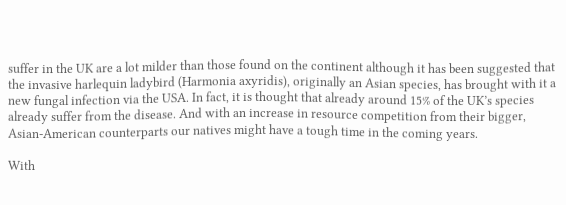suffer in the UK are a lot milder than those found on the continent although it has been suggested that the invasive harlequin ladybird (Harmonia axyridis), originally an Asian species, has brought with it a new fungal infection via the USA. In fact, it is thought that already around 15% of the UK’s species already suffer from the disease. And with an increase in resource competition from their bigger, Asian-American counterparts our natives might have a tough time in the coming years.

With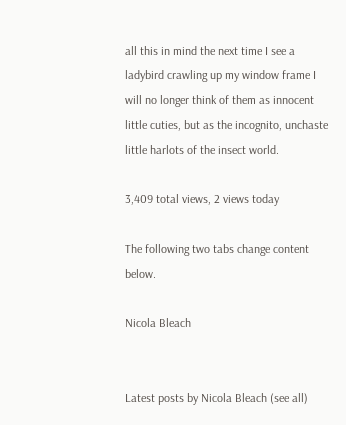all this in mind the next time I see a ladybird crawling up my window frame I will no longer think of them as innocent little cuties, but as the incognito, unchaste little harlots of the insect world.

3,409 total views, 2 views today

The following two tabs change content below.

Nicola Bleach


Latest posts by Nicola Bleach (see all)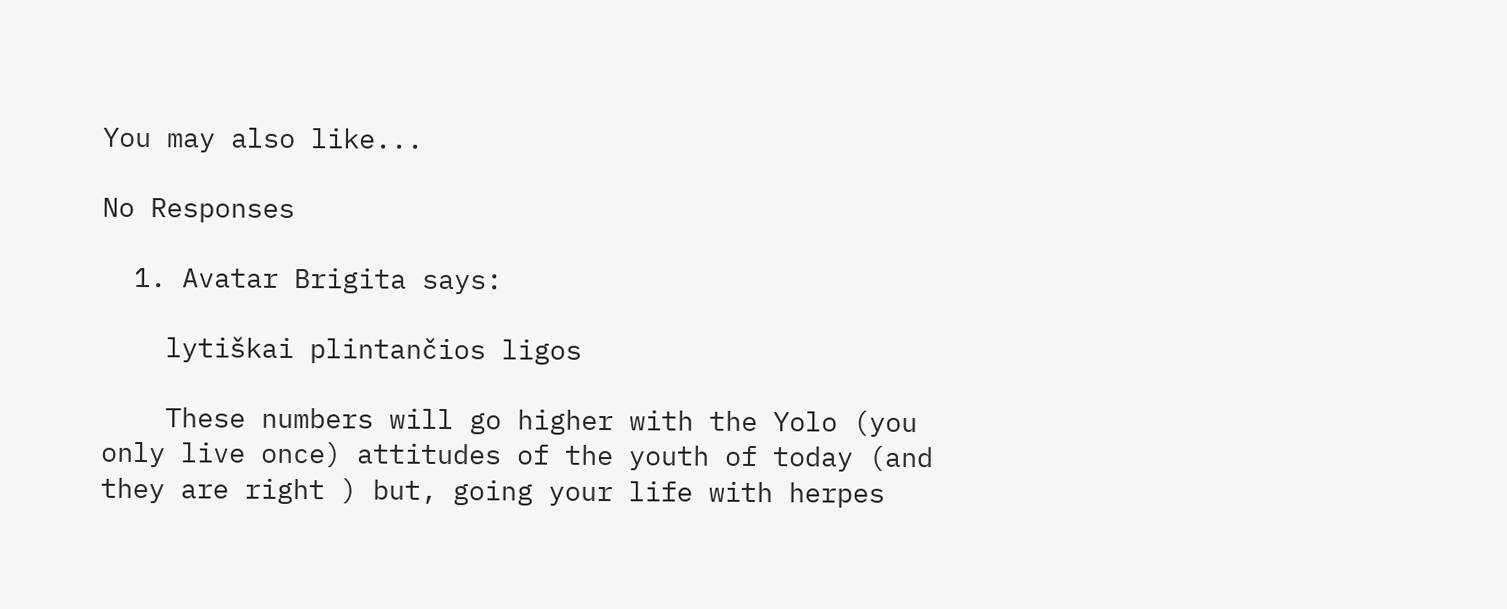You may also like...

No Responses

  1. Avatar Brigita says:

    lytiškai plintančios ligos

    These numbers will go higher with the Yolo (you only live once) attitudes of the youth of today (and they are right ) but, going your life with herpes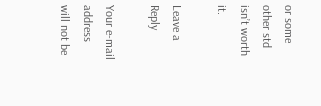or some other std isn’t worth it.

Leave a Reply

Your e-mail address will not be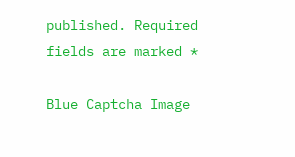published. Required fields are marked *

Blue Captcha Image